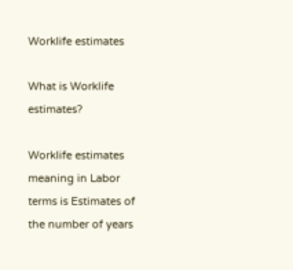Worklife estimates

What is Worklife estimates?

Worklife estimates meaning in Labor terms is Estimates of the number of years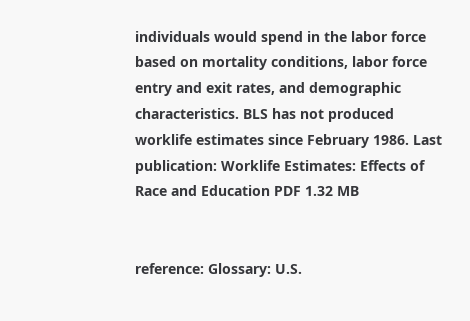individuals would spend in the labor force based on mortality conditions, labor force entry and exit rates, and demographic characteristics. BLS has not produced worklife estimates since February 1986. Last publication: Worklife Estimates: Effects of Race and Education PDF 1.32 MB


reference: Glossary: U.S.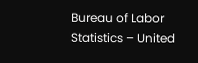Bureau of Labor Statistics – United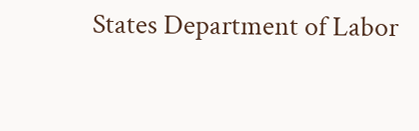States Department of Labor